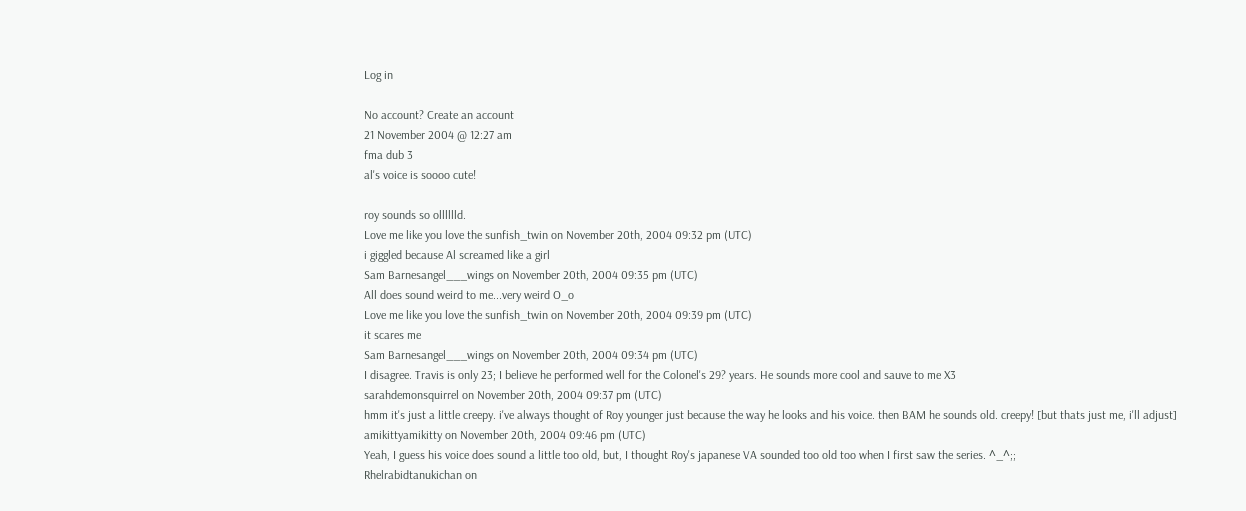Log in

No account? Create an account
21 November 2004 @ 12:27 am
fma dub 3
al's voice is soooo cute!

roy sounds so olllllld.
Love me like you love the sunfish_twin on November 20th, 2004 09:32 pm (UTC)
i giggled because Al screamed like a girl
Sam Barnesangel___wings on November 20th, 2004 09:35 pm (UTC)
All does sound weird to me...very weird O_o
Love me like you love the sunfish_twin on November 20th, 2004 09:39 pm (UTC)
it scares me
Sam Barnesangel___wings on November 20th, 2004 09:34 pm (UTC)
I disagree. Travis is only 23; I believe he performed well for the Colonel's 29? years. He sounds more cool and sauve to me X3
sarahdemonsquirrel on November 20th, 2004 09:37 pm (UTC)
hmm it's just a little creepy. i've always thought of Roy younger just because the way he looks and his voice. then BAM he sounds old. creepy! [but thats just me, i'll adjust]
amikittyamikitty on November 20th, 2004 09:46 pm (UTC)
Yeah, I guess his voice does sound a little too old, but, I thought Roy's japanese VA sounded too old too when I first saw the series. ^_^;;
Rhelrabidtanukichan on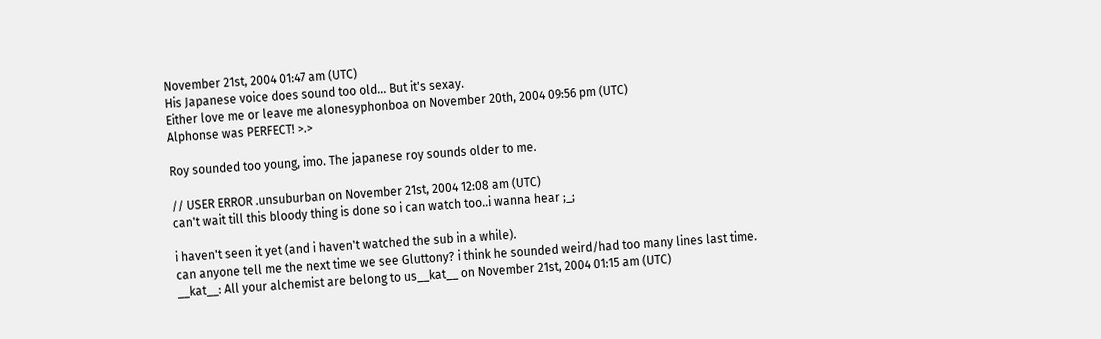November 21st, 2004 01:47 am (UTC)
His Japanese voice does sound too old... But it's sexay.
Either love me or leave me alonesyphonboa on November 20th, 2004 09:56 pm (UTC)
Alphonse was PERFECT! >.>

Roy sounded too young, imo. The japanese roy sounds older to me.

// USER ERROR .unsuburban on November 21st, 2004 12:08 am (UTC)
can't wait till this bloody thing is done so i can watch too..i wanna hear ;_;

i haven't seen it yet (and i haven't watched the sub in a while).
can anyone tell me the next time we see Gluttony? i think he sounded weird/had too many lines last time.
__kat__: All your alchemist are belong to us__kat__ on November 21st, 2004 01:15 am (UTC)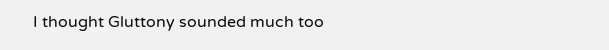I thought Gluttony sounded much too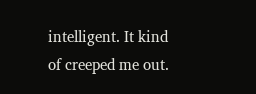intelligent. It kind of creeped me out.